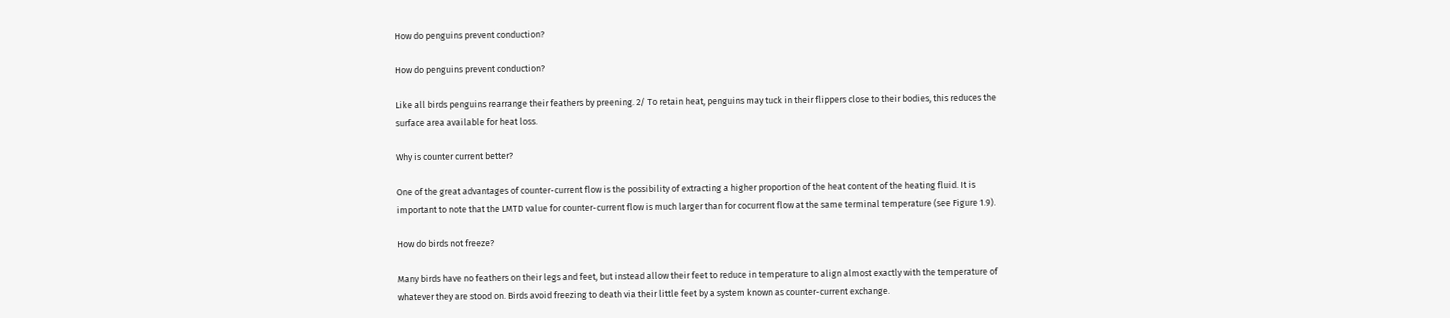How do penguins prevent conduction?

How do penguins prevent conduction?

Like all birds penguins rearrange their feathers by preening. 2/ To retain heat, penguins may tuck in their flippers close to their bodies, this reduces the surface area available for heat loss.

Why is counter current better?

One of the great advantages of counter-current flow is the possibility of extracting a higher proportion of the heat content of the heating fluid. It is important to note that the LMTD value for counter-current flow is much larger than for cocurrent flow at the same terminal temperature (see Figure 1.9).

How do birds not freeze?

Many birds have no feathers on their legs and feet, but instead allow their feet to reduce in temperature to align almost exactly with the temperature of whatever they are stood on. Birds avoid freezing to death via their little feet by a system known as counter-current exchange.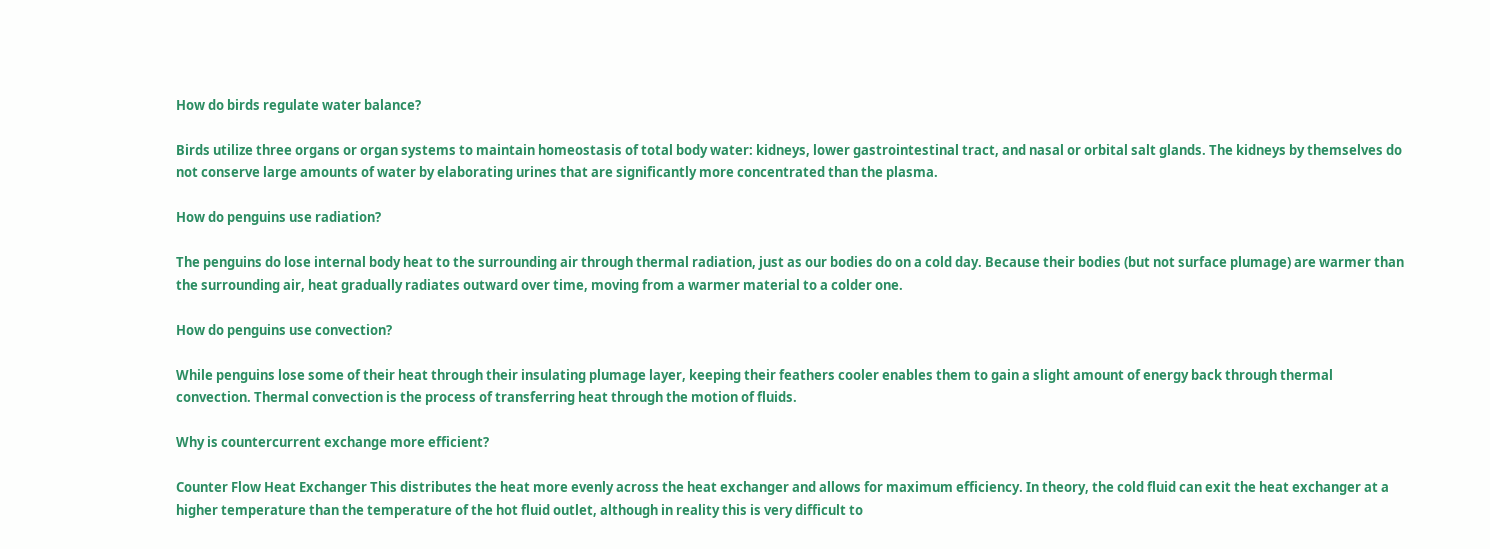How do birds regulate water balance?

Birds utilize three organs or organ systems to maintain homeostasis of total body water: kidneys, lower gastrointestinal tract, and nasal or orbital salt glands. The kidneys by themselves do not conserve large amounts of water by elaborating urines that are significantly more concentrated than the plasma.

How do penguins use radiation?

The penguins do lose internal body heat to the surrounding air through thermal radiation, just as our bodies do on a cold day. Because their bodies (but not surface plumage) are warmer than the surrounding air, heat gradually radiates outward over time, moving from a warmer material to a colder one.

How do penguins use convection?

While penguins lose some of their heat through their insulating plumage layer, keeping their feathers cooler enables them to gain a slight amount of energy back through thermal convection. Thermal convection is the process of transferring heat through the motion of fluids.

Why is countercurrent exchange more efficient?

Counter Flow Heat Exchanger This distributes the heat more evenly across the heat exchanger and allows for maximum efficiency. In theory, the cold fluid can exit the heat exchanger at a higher temperature than the temperature of the hot fluid outlet, although in reality this is very difficult to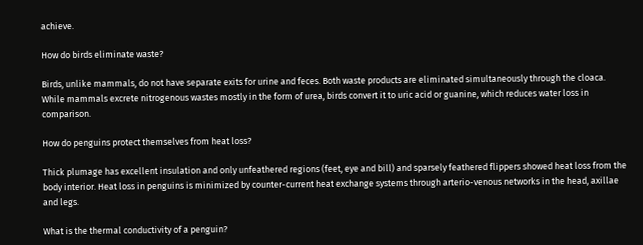achieve.

How do birds eliminate waste?

Birds, unlike mammals, do not have separate exits for urine and feces. Both waste products are eliminated simultaneously through the cloaca. While mammals excrete nitrogenous wastes mostly in the form of urea, birds convert it to uric acid or guanine, which reduces water loss in comparison.

How do penguins protect themselves from heat loss?

Thick plumage has excellent insulation and only unfeathered regions (feet, eye and bill) and sparsely feathered flippers showed heat loss from the body interior. Heat loss in penguins is minimized by counter-current heat exchange systems through arterio-venous networks in the head, axillae and legs.

What is the thermal conductivity of a penguin?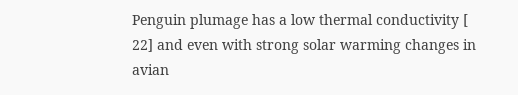Penguin plumage has a low thermal conductivity [ 22] and even with strong solar warming changes in avian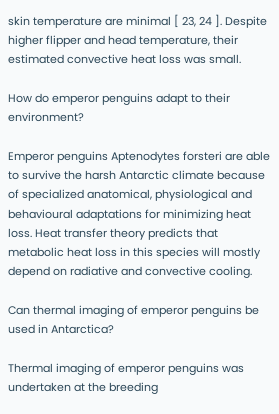skin temperature are minimal [ 23, 24 ]. Despite higher flipper and head temperature, their estimated convective heat loss was small.

How do emperor penguins adapt to their environment?

Emperor penguins Aptenodytes forsteri are able to survive the harsh Antarctic climate because of specialized anatomical, physiological and behavioural adaptations for minimizing heat loss. Heat transfer theory predicts that metabolic heat loss in this species will mostly depend on radiative and convective cooling.

Can thermal imaging of emperor penguins be used in Antarctica?

Thermal imaging of emperor penguins was undertaken at the breeding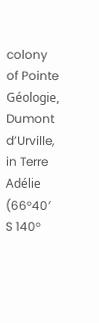colony of Pointe Géologie, Dumont d’Urville, in Terre Adélie (66°40′ S 140°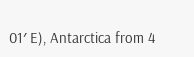01′ E), Antarctica from 4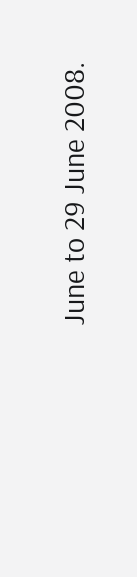June to 29 June 2008.